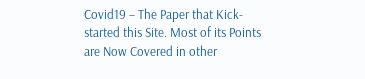Covid19 – The Paper that Kick-started this Site. Most of its Points are Now Covered in other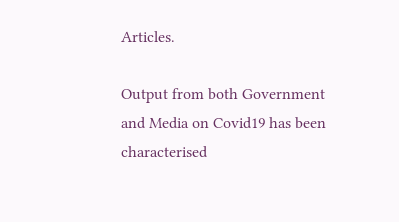Articles.

Output from both Government and Media on Covid19 has been characterised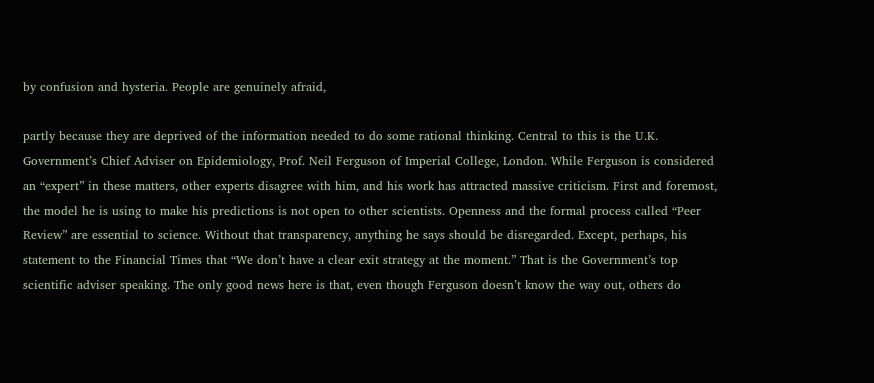by confusion and hysteria. People are genuinely afraid,

partly because they are deprived of the information needed to do some rational thinking. Central to this is the U.K. Government’s Chief Adviser on Epidemiology, Prof. Neil Ferguson of Imperial College, London. While Ferguson is considered an “expert” in these matters, other experts disagree with him, and his work has attracted massive criticism. First and foremost, the model he is using to make his predictions is not open to other scientists. Openness and the formal process called “Peer Review” are essential to science. Without that transparency, anything he says should be disregarded. Except, perhaps, his statement to the Financial Times that “We don’t have a clear exit strategy at the moment.” That is the Government’s top scientific adviser speaking. The only good news here is that, even though Ferguson doesn’t know the way out, others do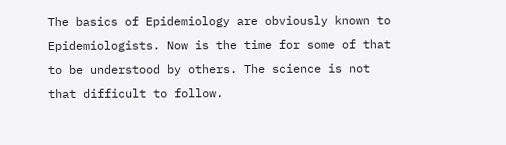The basics of Epidemiology are obviously known to Epidemiologists. Now is the time for some of that to be understood by others. The science is not that difficult to follow.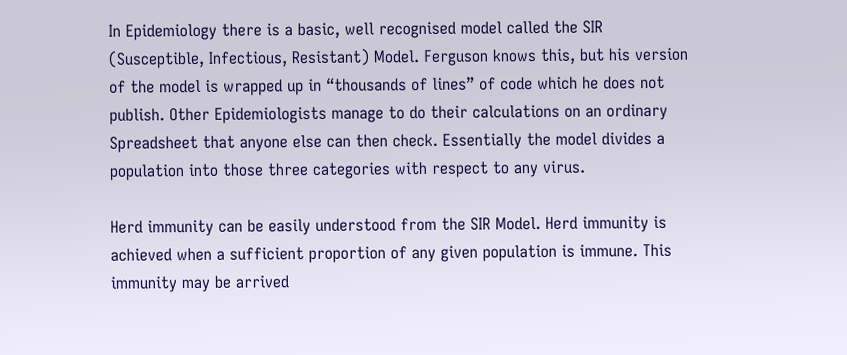In Epidemiology there is a basic, well recognised model called the SIR (Susceptible, Infectious, Resistant) Model. Ferguson knows this, but his version of the model is wrapped up in “thousands of lines” of code which he does not publish. Other Epidemiologists manage to do their calculations on an ordinary Spreadsheet that anyone else can then check. Essentially the model divides a population into those three categories with respect to any virus.

Herd immunity can be easily understood from the SIR Model. Herd immunity is achieved when a sufficient proportion of any given population is immune. This immunity may be arrived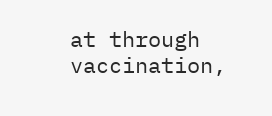at through vaccination,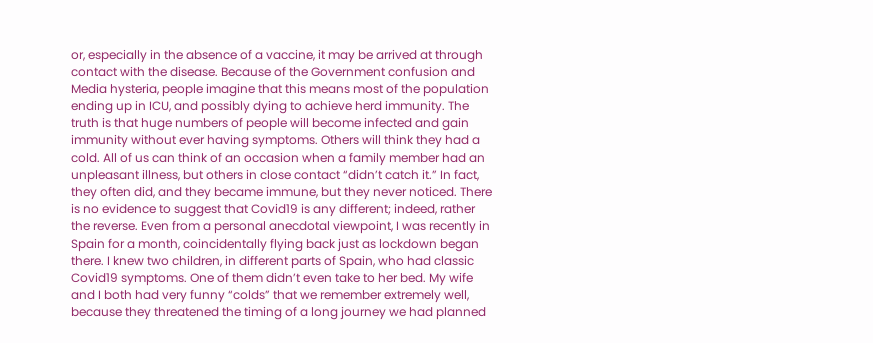or, especially in the absence of a vaccine, it may be arrived at through contact with the disease. Because of the Government confusion and Media hysteria, people imagine that this means most of the population ending up in ICU, and possibly dying to achieve herd immunity. The truth is that huge numbers of people will become infected and gain immunity without ever having symptoms. Others will think they had a cold. All of us can think of an occasion when a family member had an unpleasant illness, but others in close contact “didn’t catch it.” In fact, they often did, and they became immune, but they never noticed. There is no evidence to suggest that Covid19 is any different; indeed, rather the reverse. Even from a personal anecdotal viewpoint, I was recently in Spain for a month, coincidentally flying back just as lockdown began there. I knew two children, in different parts of Spain, who had classic Covid19 symptoms. One of them didn’t even take to her bed. My wife and I both had very funny “colds” that we remember extremely well, because they threatened the timing of a long journey we had planned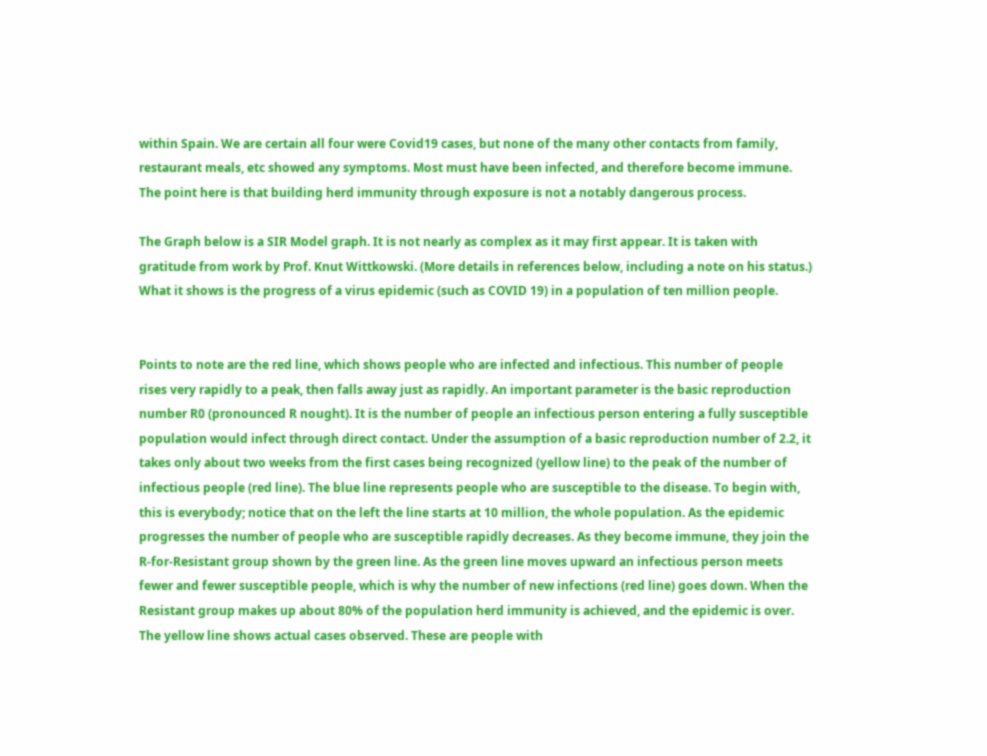within Spain. We are certain all four were Covid19 cases, but none of the many other contacts from family, restaurant meals, etc showed any symptoms. Most must have been infected, and therefore become immune. The point here is that building herd immunity through exposure is not a notably dangerous process.

The Graph below is a SIR Model graph. It is not nearly as complex as it may first appear. It is taken with gratitude from work by Prof. Knut Wittkowski. (More details in references below, including a note on his status.) What it shows is the progress of a virus epidemic (such as COVID 19) in a population of ten million people.


Points to note are the red line, which shows people who are infected and infectious. This number of people rises very rapidly to a peak, then falls away just as rapidly. An important parameter is the basic reproduction number R0 (pronounced R nought). It is the number of people an infectious person entering a fully susceptible population would infect through direct contact. Under the assumption of a basic reproduction number of 2.2, it takes only about two weeks from the first cases being recognized (yellow line) to the peak of the number of infectious people (red line). The blue line represents people who are susceptible to the disease. To begin with, this is everybody; notice that on the left the line starts at 10 million, the whole population. As the epidemic progresses the number of people who are susceptible rapidly decreases. As they become immune, they join the R-for-Resistant group shown by the green line. As the green line moves upward an infectious person meets fewer and fewer susceptible people, which is why the number of new infections (red line) goes down. When the Resistant group makes up about 80% of the population herd immunity is achieved, and the epidemic is over. The yellow line shows actual cases observed. These are people with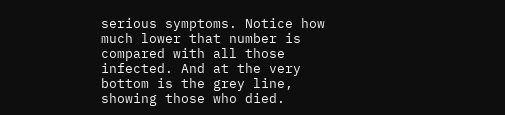serious symptoms. Notice how much lower that number is compared with all those infected. And at the very bottom is the grey line, showing those who died.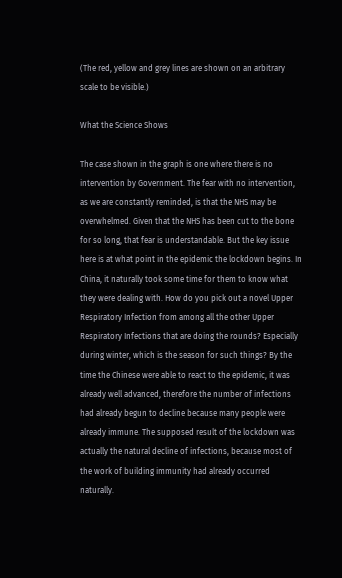(The red, yellow and grey lines are shown on an arbitrary scale to be visible.)

What the Science Shows

The case shown in the graph is one where there is no intervention by Government. The fear with no intervention, as we are constantly reminded, is that the NHS may be overwhelmed. Given that the NHS has been cut to the bone for so long, that fear is understandable. But the key issue here is at what point in the epidemic the lockdown begins. In China, it naturally took some time for them to know what they were dealing with. How do you pick out a novel Upper Respiratory Infection from among all the other Upper Respiratory Infections that are doing the rounds? Especially during winter, which is the season for such things? By the time the Chinese were able to react to the epidemic, it was already well advanced, therefore the number of infections had already begun to decline because many people were already immune. The supposed result of the lockdown was actually the natural decline of infections, because most of the work of building immunity had already occurred naturally.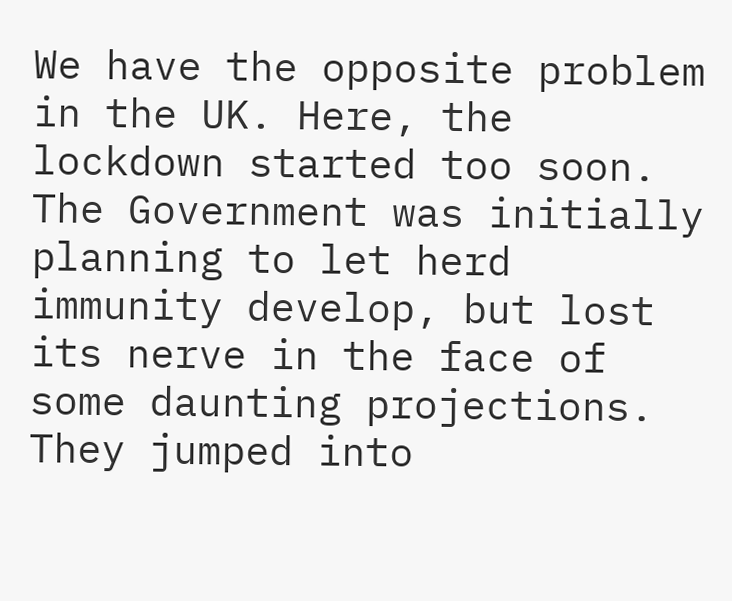We have the opposite problem in the UK. Here, the lockdown started too soon. The Government was initially planning to let herd immunity develop, but lost its nerve in the face of some daunting projections. They jumped into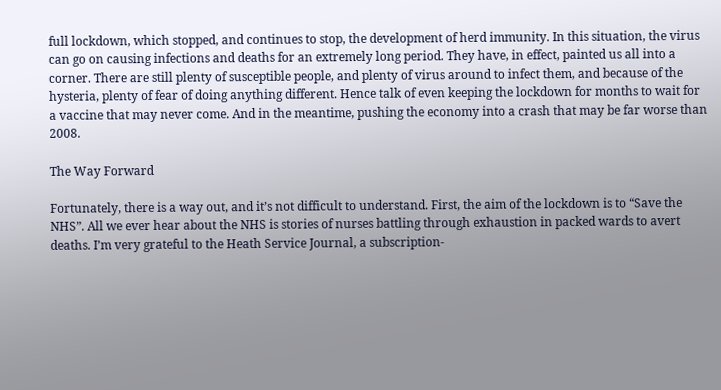full lockdown, which stopped, and continues to stop, the development of herd immunity. In this situation, the virus can go on causing infections and deaths for an extremely long period. They have, in effect, painted us all into a corner. There are still plenty of susceptible people, and plenty of virus around to infect them, and because of the hysteria, plenty of fear of doing anything different. Hence talk of even keeping the lockdown for months to wait for a vaccine that may never come. And in the meantime, pushing the economy into a crash that may be far worse than 2008.

The Way Forward

Fortunately, there is a way out, and it’s not difficult to understand. First, the aim of the lockdown is to “Save the NHS”. All we ever hear about the NHS is stories of nurses battling through exhaustion in packed wards to avert deaths. I’m very grateful to the Heath Service Journal, a subscription-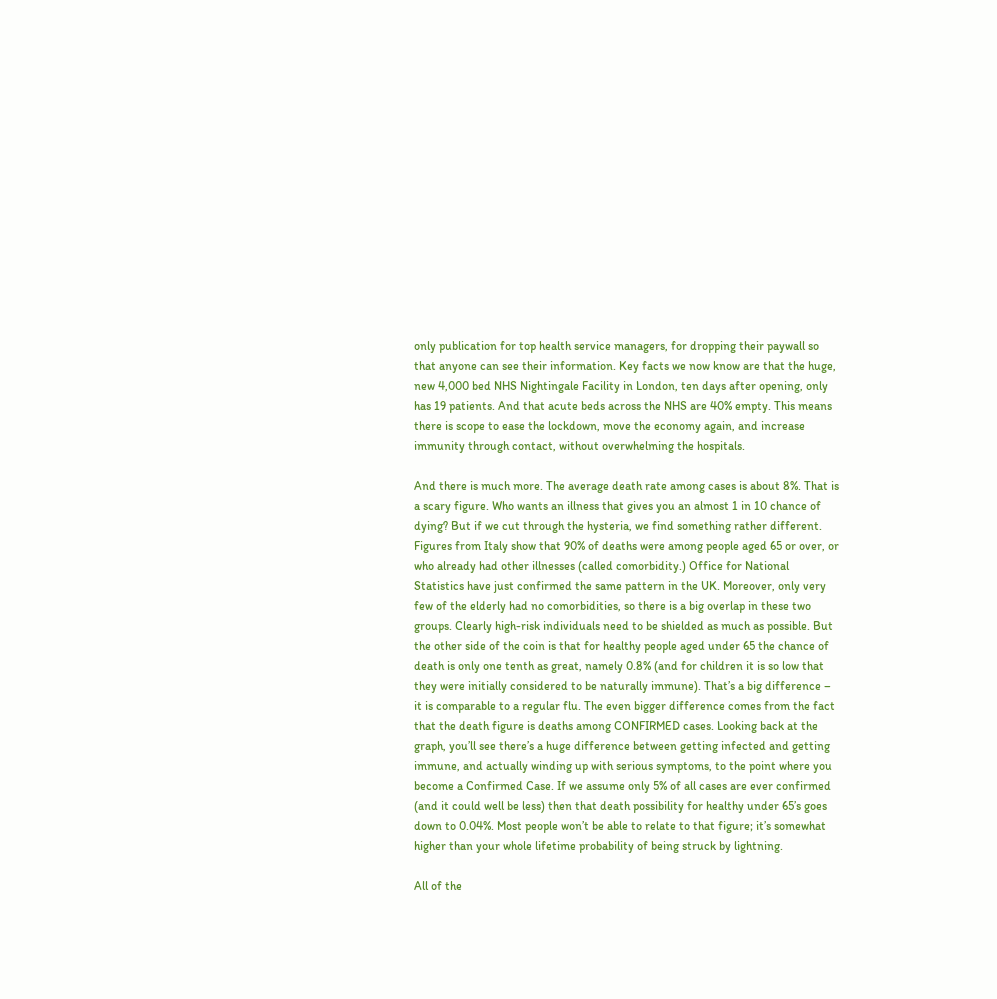only publication for top health service managers, for dropping their paywall so that anyone can see their information. Key facts we now know are that the huge, new 4,000 bed NHS Nightingale Facility in London, ten days after opening, only has 19 patients. And that acute beds across the NHS are 40% empty. This means there is scope to ease the lockdown, move the economy again, and increase immunity through contact, without overwhelming the hospitals.

And there is much more. The average death rate among cases is about 8%. That is a scary figure. Who wants an illness that gives you an almost 1 in 10 chance of dying? But if we cut through the hysteria, we find something rather different. Figures from Italy show that 90% of deaths were among people aged 65 or over, or who already had other illnesses (called comorbidity.) Office for National Statistics have just confirmed the same pattern in the UK. Moreover, only very few of the elderly had no comorbidities, so there is a big overlap in these two groups. Clearly high-risk individuals need to be shielded as much as possible. But the other side of the coin is that for healthy people aged under 65 the chance of death is only one tenth as great, namely 0.8% (and for children it is so low that they were initially considered to be naturally immune). That’s a big difference – it is comparable to a regular flu. The even bigger difference comes from the fact that the death figure is deaths among CONFIRMED cases. Looking back at the graph, you’ll see there’s a huge difference between getting infected and getting immune, and actually winding up with serious symptoms, to the point where you become a Confirmed Case. If we assume only 5% of all cases are ever confirmed (and it could well be less) then that death possibility for healthy under 65’s goes down to 0.04%. Most people won’t be able to relate to that figure; it’s somewhat higher than your whole lifetime probability of being struck by lightning.

All of the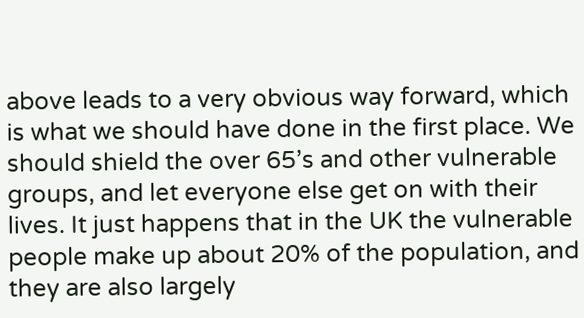above leads to a very obvious way forward, which is what we should have done in the first place. We should shield the over 65’s and other vulnerable groups, and let everyone else get on with their lives. It just happens that in the UK the vulnerable people make up about 20% of the population, and they are also largely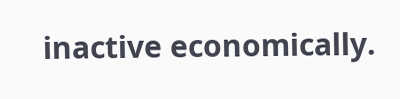inactive economically.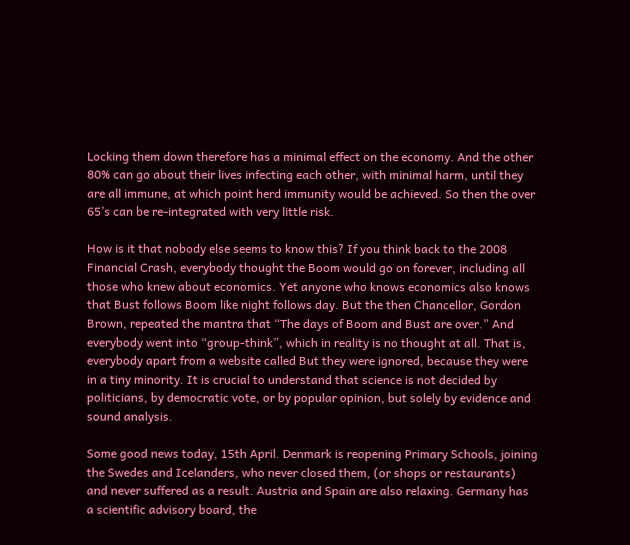Locking them down therefore has a minimal effect on the economy. And the other 80% can go about their lives infecting each other, with minimal harm, until they are all immune, at which point herd immunity would be achieved. So then the over 65’s can be re-integrated with very little risk.

How is it that nobody else seems to know this? If you think back to the 2008 Financial Crash, everybody thought the Boom would go on forever, including all those who knew about economics. Yet anyone who knows economics also knows that Bust follows Boom like night follows day. But the then Chancellor, Gordon Brown, repeated the mantra that “The days of Boom and Bust are over.” And everybody went into “group-think”, which in reality is no thought at all. That is, everybody apart from a website called But they were ignored, because they were in a tiny minority. It is crucial to understand that science is not decided by politicians, by democratic vote, or by popular opinion, but solely by evidence and sound analysis.

Some good news today, 15th April. Denmark is reopening Primary Schools, joining the Swedes and Icelanders, who never closed them, (or shops or restaurants) and never suffered as a result. Austria and Spain are also relaxing. Germany has a scientific advisory board, the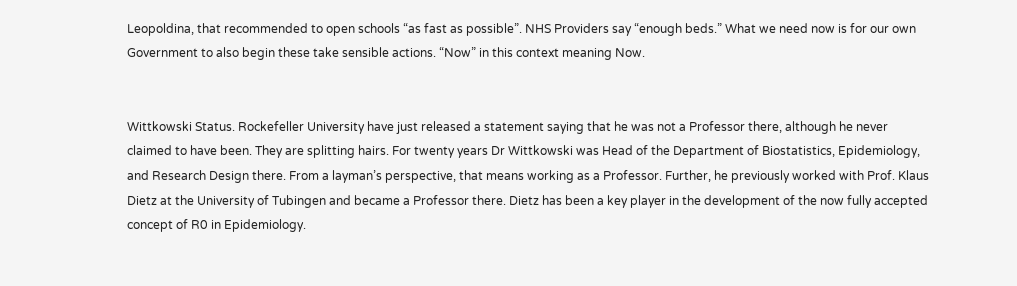Leopoldina, that recommended to open schools “as fast as possible”. NHS Providers say “enough beds.” What we need now is for our own Government to also begin these take sensible actions. “Now” in this context meaning Now.


Wittkowski Status. Rockefeller University have just released a statement saying that he was not a Professor there, although he never claimed to have been. They are splitting hairs. For twenty years Dr Wittkowski was Head of the Department of Biostatistics, Epidemiology, and Research Design there. From a layman’s perspective, that means working as a Professor. Further, he previously worked with Prof. Klaus Dietz at the University of Tubingen and became a Professor there. Dietz has been a key player in the development of the now fully accepted concept of R0 in Epidemiology.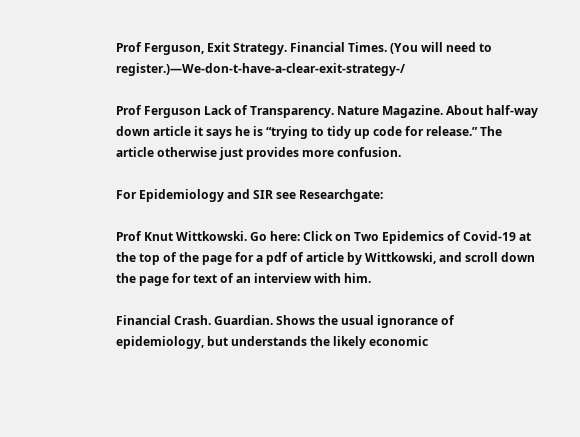Prof Ferguson, Exit Strategy. Financial Times. (You will need to register.)—We-don-t-have-a-clear-exit-strategy-/

Prof Ferguson Lack of Transparency. Nature Magazine. About half-way down article it says he is “trying to tidy up code for release.” The article otherwise just provides more confusion.

For Epidemiology and SIR see Researchgate:

Prof Knut Wittkowski. Go here: Click on Two Epidemics of Covid-19 at the top of the page for a pdf of article by Wittkowski, and scroll down the page for text of an interview with him.

Financial Crash. Guardian. Shows the usual ignorance of epidemiology, but understands the likely economic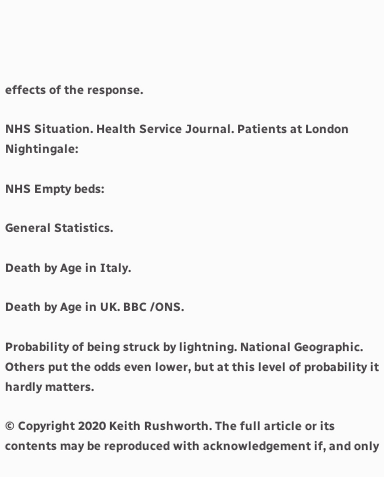effects of the response.

NHS Situation. Health Service Journal. Patients at London Nightingale:

NHS Empty beds:

General Statistics.

Death by Age in Italy.

Death by Age in UK. BBC /ONS.

Probability of being struck by lightning. National Geographic. Others put the odds even lower, but at this level of probability it hardly matters.

© Copyright 2020 Keith Rushworth. The full article or its contents may be reproduced with acknowledgement if, and only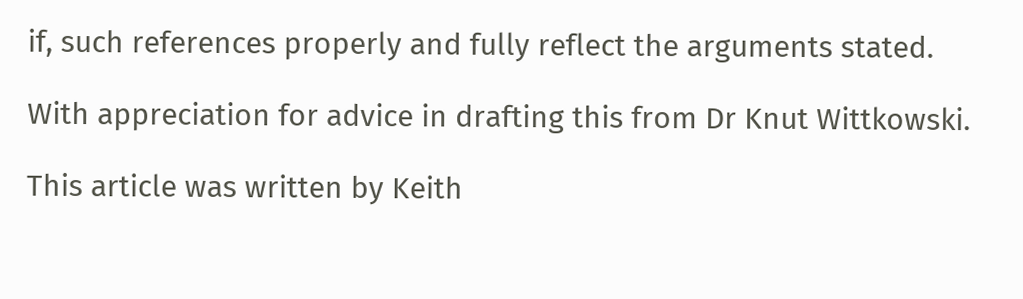if, such references properly and fully reflect the arguments stated.

With appreciation for advice in drafting this from Dr Knut Wittkowski.

This article was written by Keith